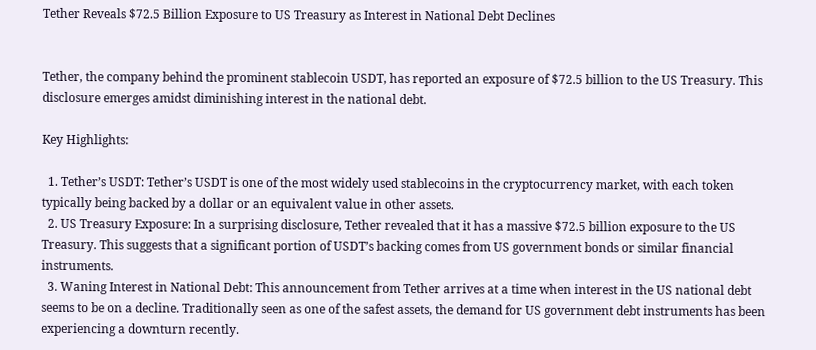Tether Reveals $72.5 Billion Exposure to US Treasury as Interest in National Debt Declines


Tether, the company behind the prominent stablecoin USDT, has reported an exposure of $72.5 billion to the US Treasury. This disclosure emerges amidst diminishing interest in the national debt.

Key Highlights:

  1. Tether’s USDT: Tether’s USDT is one of the most widely used stablecoins in the cryptocurrency market, with each token typically being backed by a dollar or an equivalent value in other assets.
  2. US Treasury Exposure: In a surprising disclosure, Tether revealed that it has a massive $72.5 billion exposure to the US Treasury. This suggests that a significant portion of USDT’s backing comes from US government bonds or similar financial instruments.
  3. Waning Interest in National Debt: This announcement from Tether arrives at a time when interest in the US national debt seems to be on a decline. Traditionally seen as one of the safest assets, the demand for US government debt instruments has been experiencing a downturn recently.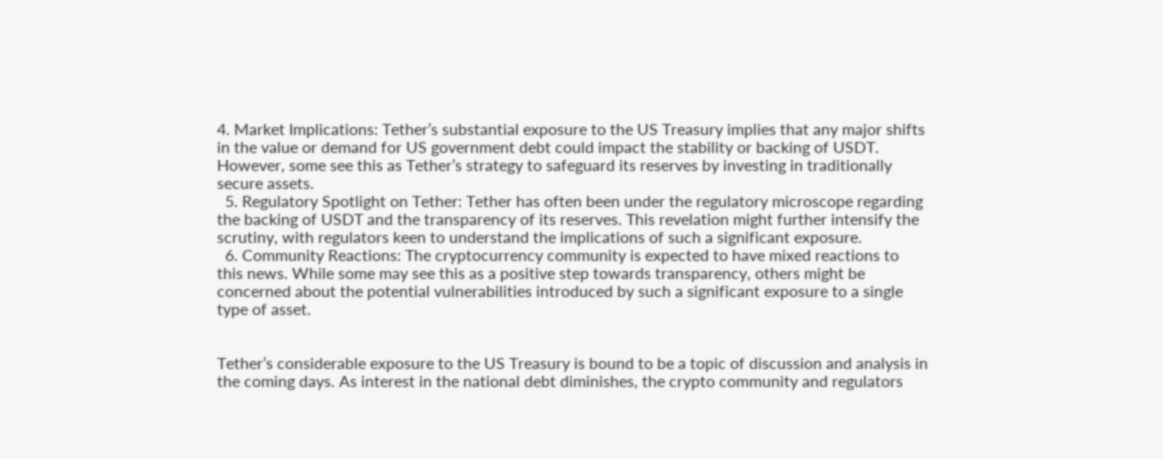4. Market Implications: Tether’s substantial exposure to the US Treasury implies that any major shifts in the value or demand for US government debt could impact the stability or backing of USDT. However, some see this as Tether’s strategy to safeguard its reserves by investing in traditionally secure assets.
  5. Regulatory Spotlight on Tether: Tether has often been under the regulatory microscope regarding the backing of USDT and the transparency of its reserves. This revelation might further intensify the scrutiny, with regulators keen to understand the implications of such a significant exposure.
  6. Community Reactions: The cryptocurrency community is expected to have mixed reactions to this news. While some may see this as a positive step towards transparency, others might be concerned about the potential vulnerabilities introduced by such a significant exposure to a single type of asset.


Tether’s considerable exposure to the US Treasury is bound to be a topic of discussion and analysis in the coming days. As interest in the national debt diminishes, the crypto community and regulators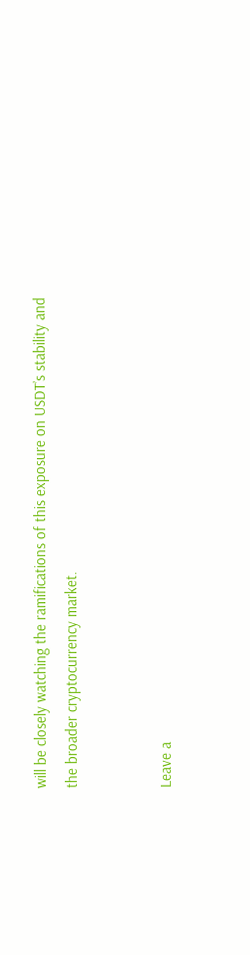will be closely watching the ramifications of this exposure on USDT’s stability and the broader cryptocurrency market.


Leave a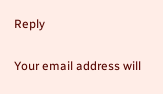Reply

Your email address will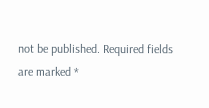not be published. Required fields are marked *